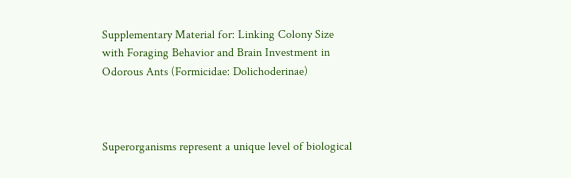Supplementary Material for: Linking Colony Size with Foraging Behavior and Brain Investment in Odorous Ants (Formicidae: Dolichoderinae)



Superorganisms represent a unique level of biological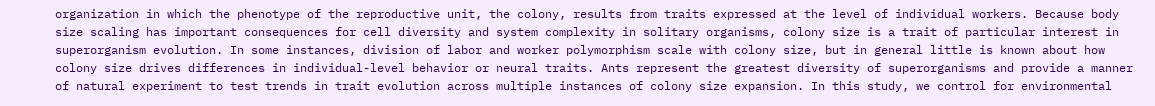organization in which the phenotype of the reproductive unit, the colony, results from traits expressed at the level of individual workers. Because body size scaling has important consequences for cell diversity and system complexity in solitary organisms, colony size is a trait of particular interest in superorganism evolution. In some instances, division of labor and worker polymorphism scale with colony size, but in general little is known about how colony size drives differences in individual-level behavior or neural traits. Ants represent the greatest diversity of superorganisms and provide a manner of natural experiment to test trends in trait evolution across multiple instances of colony size expansion. In this study, we control for environmental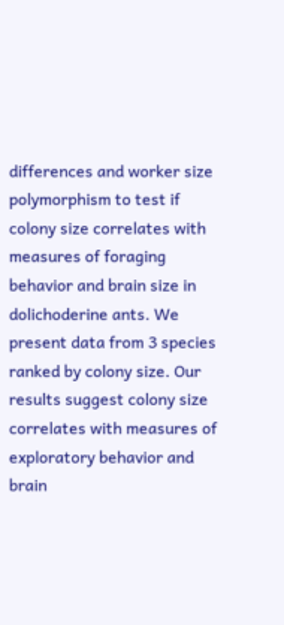differences and worker size polymorphism to test if colony size correlates with measures of foraging behavior and brain size in dolichoderine ants. We present data from 3 species ranked by colony size. Our results suggest colony size correlates with measures of exploratory behavior and brain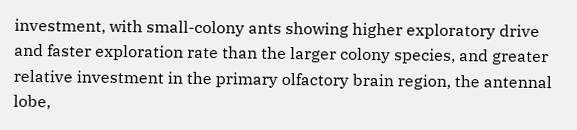investment, with small-colony ants showing higher exploratory drive and faster exploration rate than the larger colony species, and greater relative investment in the primary olfactory brain region, the antennal lobe,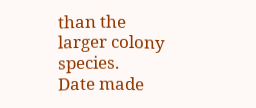than the larger colony species.
Date made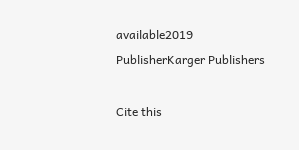available2019
PublisherKarger Publishers

Cite this